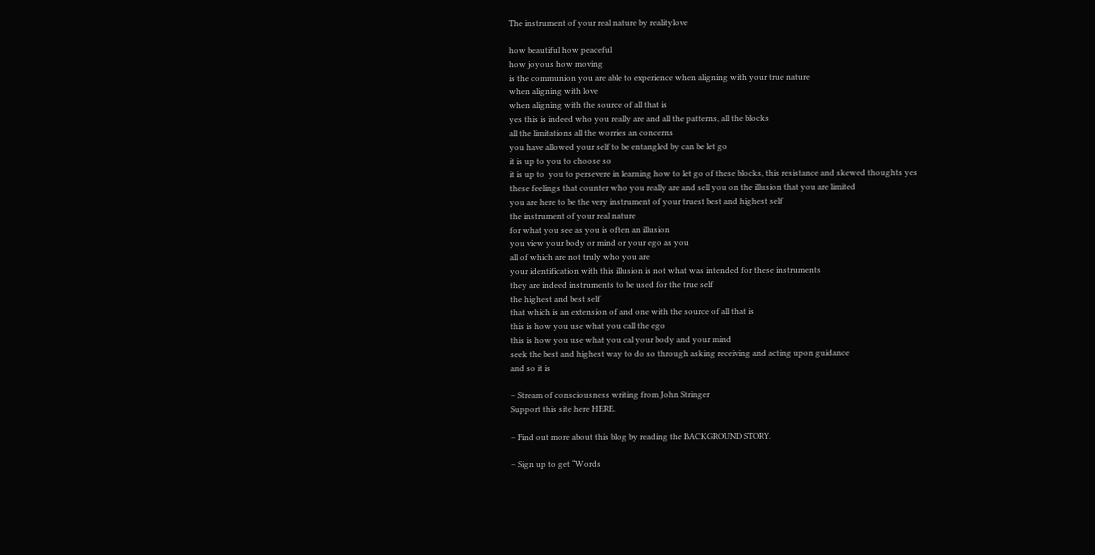The instrument of your real nature by realitylove

how beautiful how peaceful
how joyous how moving
is the communion you are able to experience when aligning with your true nature
when aligning with love
when aligning with the source of all that is
yes this is indeed who you really are and all the patterns, all the blocks
all the limitations all the worries an concerns
you have allowed your self to be entangled by can be let go
it is up to you to choose so
it is up to  you to persevere in learning how to let go of these blocks, this resistance and skewed thoughts yes
these feelings that counter who you really are and sell you on the illusion that you are limited
you are here to be the very instrument of your truest best and highest self
the instrument of your real nature
for what you see as you is often an illusion
you view your body or mind or your ego as you
all of which are not truly who you are
your identification with this illusion is not what was intended for these instruments
they are indeed instruments to be used for the true self
the highest and best self
that which is an extension of and one with the source of all that is
this is how you use what you call the ego
this is how you use what you cal your body and your mind
seek the best and highest way to do so through asking receiving and acting upon guidance
and so it is

– Stream of consciousness writing from John Stringer
Support this site here HERE.

– Find out more about this blog by reading the BACKGROUND STORY.

– Sign up to get “Words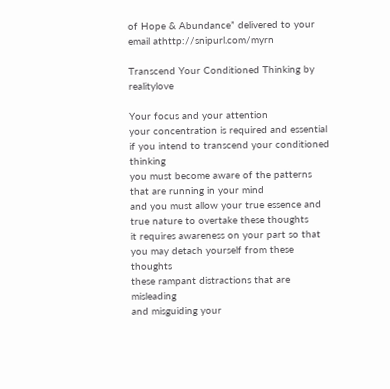of Hope & Abundance” delivered to your email athttp://snipurl.com/myrn

Transcend Your Conditioned Thinking by realitylove

Your focus and your attention
your concentration is required and essential
if you intend to transcend your conditioned thinking
you must become aware of the patterns that are running in your mind
and you must allow your true essence and true nature to overtake these thoughts
it requires awareness on your part so that you may detach yourself from these thoughts
these rampant distractions that are misleading
and misguiding your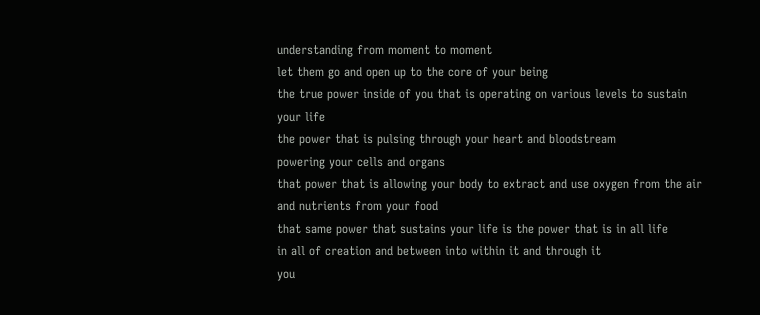understanding from moment to moment
let them go and open up to the core of your being
the true power inside of you that is operating on various levels to sustain your life
the power that is pulsing through your heart and bloodstream
powering your cells and organs
that power that is allowing your body to extract and use oxygen from the air and nutrients from your food
that same power that sustains your life is the power that is in all life
in all of creation and between into within it and through it
you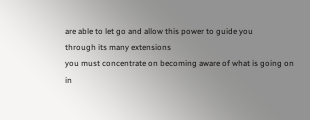are able to let go and allow this power to guide you
through its many extensions
you must concentrate on becoming aware of what is going on in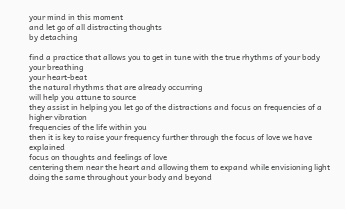your mind in this moment
and let go of all distracting thoughts
by detaching

find a practice that allows you to get in tune with the true rhythms of your body
your breathing
your heart-beat
the natural rhythms that are already occurring
will help you attune to source
they assist in helping you let go of the distractions and focus on frequencies of a higher vibration
frequencies of the life within you
then it is key to raise your frequency further through the focus of love we have explained
focus on thoughts and feelings of love
centering them near the heart and allowing them to expand while envisioning light doing the same throughout your body and beyond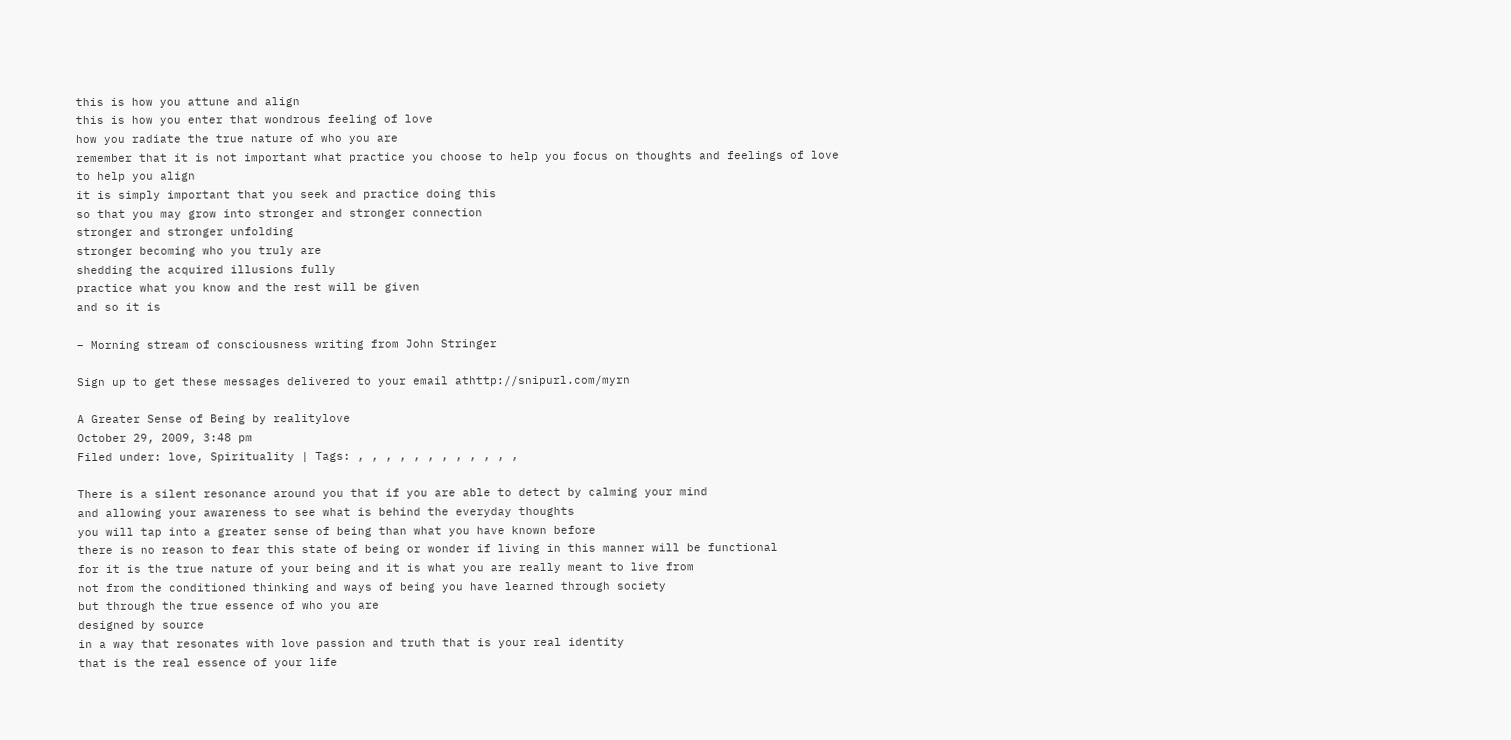this is how you attune and align
this is how you enter that wondrous feeling of love
how you radiate the true nature of who you are
remember that it is not important what practice you choose to help you focus on thoughts and feelings of love
to help you align
it is simply important that you seek and practice doing this
so that you may grow into stronger and stronger connection
stronger and stronger unfolding
stronger becoming who you truly are
shedding the acquired illusions fully
practice what you know and the rest will be given
and so it is

– Morning stream of consciousness writing from John Stringer

Sign up to get these messages delivered to your email athttp://snipurl.com/myrn

A Greater Sense of Being by realitylove
October 29, 2009, 3:48 pm
Filed under: love, Spirituality | Tags: , , , , , , , , , , , ,

There is a silent resonance around you that if you are able to detect by calming your mind
and allowing your awareness to see what is behind the everyday thoughts
you will tap into a greater sense of being than what you have known before
there is no reason to fear this state of being or wonder if living in this manner will be functional
for it is the true nature of your being and it is what you are really meant to live from
not from the conditioned thinking and ways of being you have learned through society
but through the true essence of who you are
designed by source
in a way that resonates with love passion and truth that is your real identity
that is the real essence of your life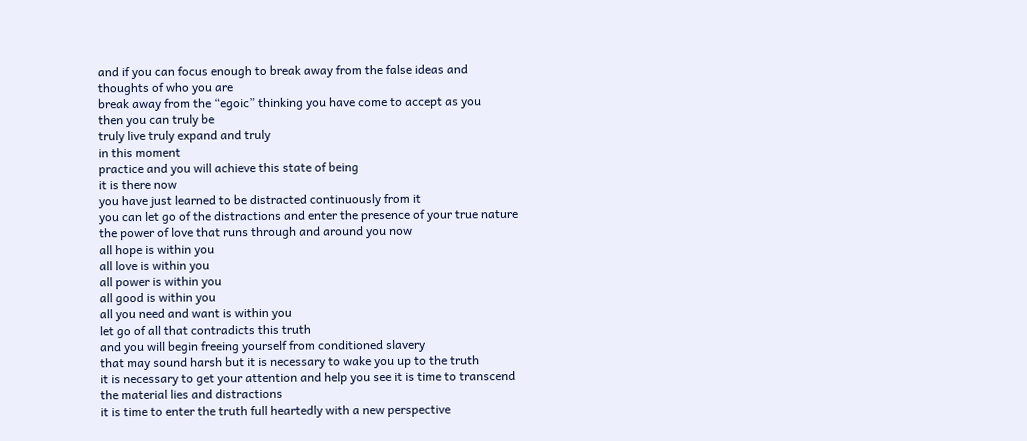and if you can focus enough to break away from the false ideas and thoughts of who you are
break away from the “egoic” thinking you have come to accept as you
then you can truly be
truly live truly expand and truly
in this moment
practice and you will achieve this state of being
it is there now
you have just learned to be distracted continuously from it
you can let go of the distractions and enter the presence of your true nature
the power of love that runs through and around you now
all hope is within you
all love is within you
all power is within you
all good is within you
all you need and want is within you
let go of all that contradicts this truth
and you will begin freeing yourself from conditioned slavery
that may sound harsh but it is necessary to wake you up to the truth
it is necessary to get your attention and help you see it is time to transcend
the material lies and distractions
it is time to enter the truth full heartedly with a new perspective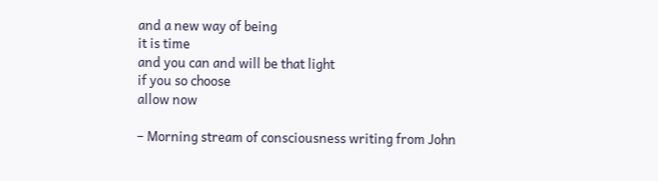and a new way of being
it is time
and you can and will be that light
if you so choose
allow now

– Morning stream of consciousness writing from John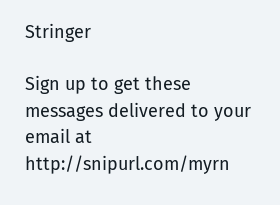Stringer

Sign up to get these messages delivered to your email at http://snipurl.com/myrn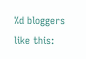%d bloggers like this: